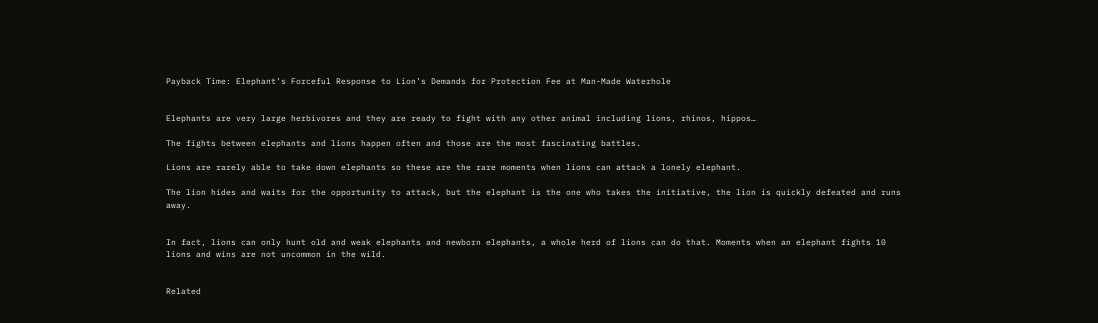Payback Time: Elephant’s Forceful Response to Lion’s Demands for Protection Fee at Man-Made Waterhole


Elephants are very large herbivores and they are ready to fight with any other animal including lions, rhinos, hippos…

The fights between elephants and lions happen often and those are the most fascinating battles.

Lions are rarely able to take down elephants so these are the rare moments when lions can attack a lonely elephant.

The lion hides and waits for the opportunity to attack, but the elephant is the one who takes the initiative, the lion is quickly defeated and runs away.


In fact, lions can only hunt old and weak elephants and newborn elephants, a whole herd of lions can do that. Moments when an elephant fights 10 lions and wins are not uncommon in the wild.


Related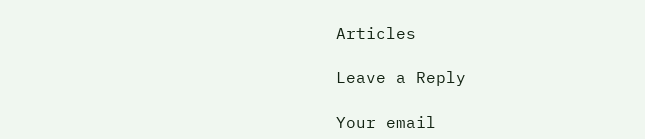Articles

Leave a Reply

Your email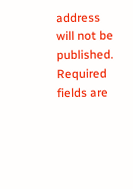address will not be published. Required fields are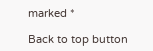marked *

Back to top button